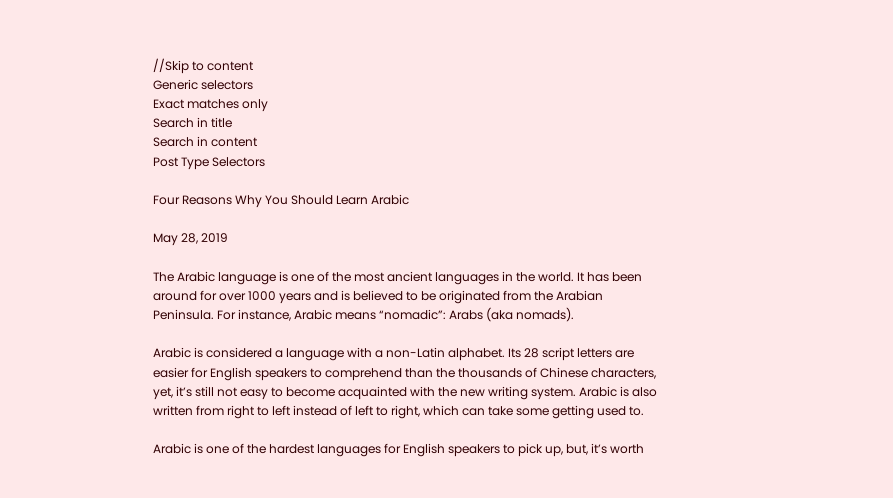//Skip to content
Generic selectors
Exact matches only
Search in title
Search in content
Post Type Selectors

Four Reasons Why You Should Learn Arabic

May 28, 2019

The Arabic language is one of the most ancient languages in the world. It has been around for over 1000 years and is believed to be originated from the Arabian Peninsula. For instance, Arabic means “nomadic”: Arabs (aka nomads).

Arabic is considered a language with a non-Latin alphabet. Its 28 script letters are easier for English speakers to comprehend than the thousands of Chinese characters, yet, it’s still not easy to become acquainted with the new writing system. Arabic is also written from right to left instead of left to right, which can take some getting used to.

Arabic is one of the hardest languages for English speakers to pick up, but, it’s worth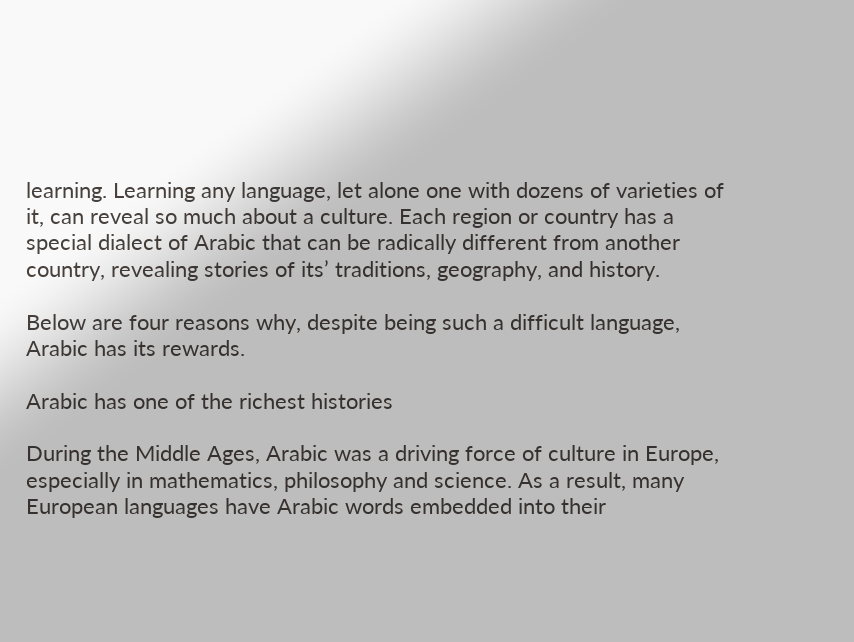learning. Learning any language, let alone one with dozens of varieties of it, can reveal so much about a culture. Each region or country has a special dialect of Arabic that can be radically different from another country, revealing stories of its’ traditions, geography, and history.

Below are four reasons why, despite being such a difficult language, Arabic has its rewards.

Arabic has one of the richest histories

During the Middle Ages, Arabic was a driving force of culture in Europe, especially in mathematics, philosophy and science. As a result, many European languages have Arabic words embedded into their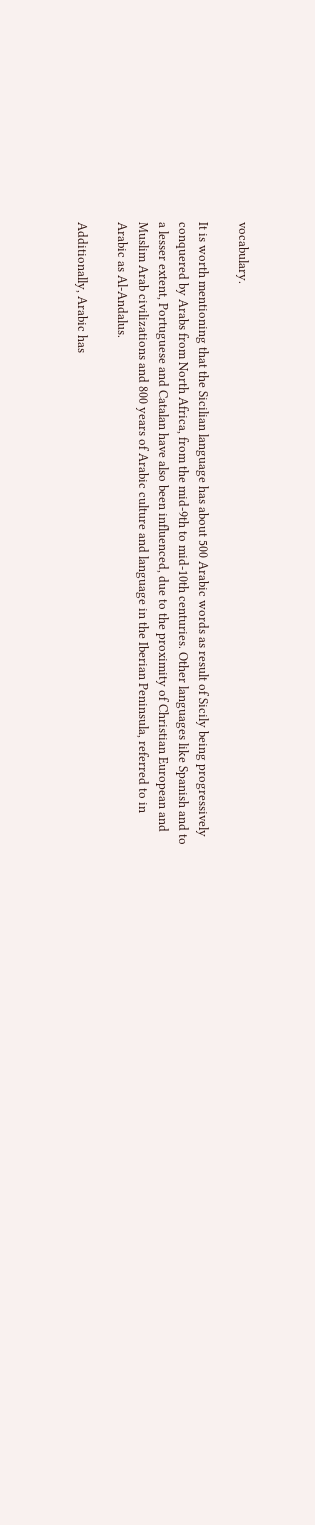vocabulary.

It is worth mentioning that the Sicilian language has about 500 Arabic words as result of Sicily being progressively conquered by Arabs from North Africa, from the mid-9th to mid-10th centuries. Other languages like Spanish and to a lesser extent, Portuguese and Catalan have also been influenced, due to the proximity of Christian European and Muslim Arab civilizations and 800 years of Arabic culture and language in the Iberian Peninsula, referred to in Arabic as Al-Andalus.

Additionally, Arabic has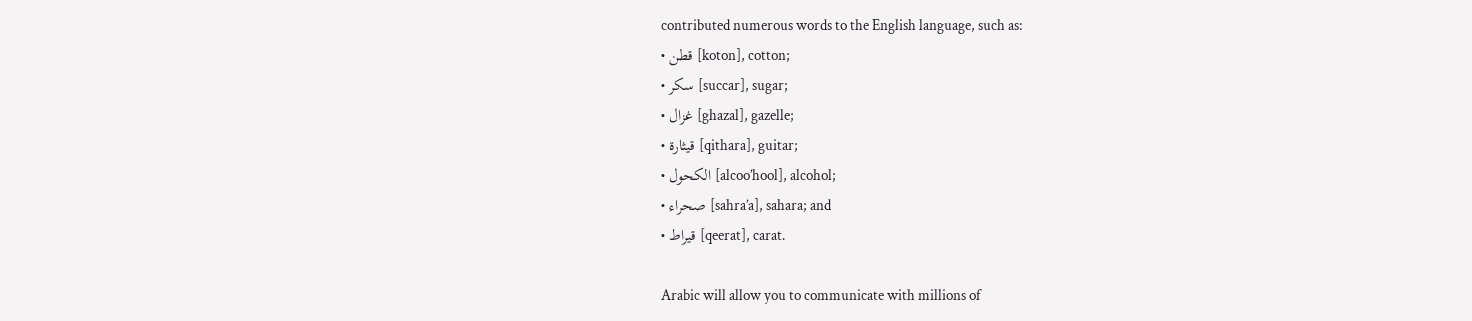contributed numerous words to the English language, such as:
• قطن [koton], cotton;
• سكر [succar], sugar;
• غزال [ghazal], gazelle;
• قيثارة [qithara], guitar;
• الكحول [alcoo’hool], alcohol;
• صحراء [sahra’a], sahara; and
• قيراط [qeerat], carat.

Arabic will allow you to communicate with millions of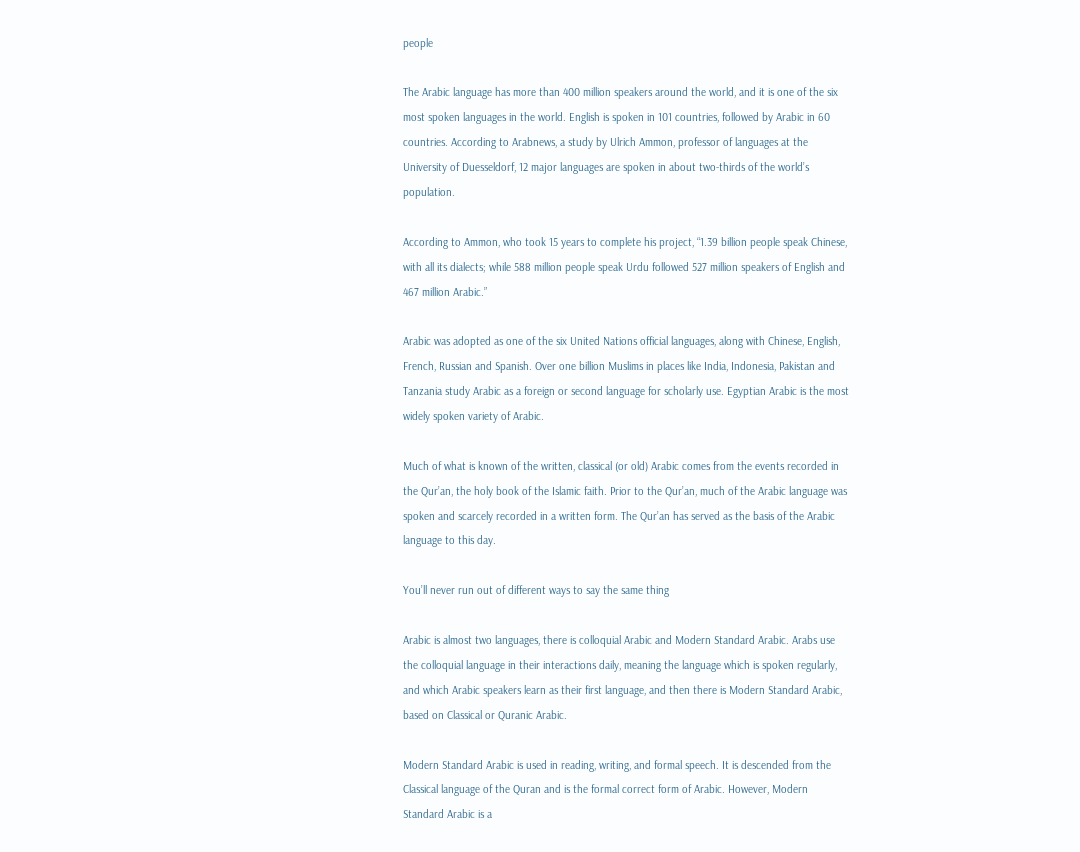people

The Arabic language has more than 400 million speakers around the world, and it is one of the six most spoken languages in the world. English is spoken in 101 countries, followed by Arabic in 60 countries. According to Arabnews, a study by Ulrich Ammon, professor of languages at the University of Duesseldorf, 12 major languages are spoken in about two-thirds of the world’s population.

According to Ammon, who took 15 years to complete his project, “1.39 billion people speak Chinese, with all its dialects; while 588 million people speak Urdu followed 527 million speakers of English and 467 million Arabic.”

Arabic was adopted as one of the six United Nations official languages, along with Chinese, English, French, Russian and Spanish. Over one billion Muslims in places like India, Indonesia, Pakistan and Tanzania study Arabic as a foreign or second language for scholarly use. Egyptian Arabic is the most widely spoken variety of Arabic.

Much of what is known of the written, classical (or old) Arabic comes from the events recorded in the Qur’an, the holy book of the Islamic faith. Prior to the Qur’an, much of the Arabic language was spoken and scarcely recorded in a written form. The Qur’an has served as the basis of the Arabic language to this day.

You’ll never run out of different ways to say the same thing

Arabic is almost two languages, there is colloquial Arabic and Modern Standard Arabic. Arabs use the colloquial language in their interactions daily, meaning the language which is spoken regularly, and which Arabic speakers learn as their first language, and then there is Modern Standard Arabic, based on Classical or Quranic Arabic.

Modern Standard Arabic is used in reading, writing, and formal speech. It is descended from the Classical language of the Quran and is the formal correct form of Arabic. However, Modern Standard Arabic is a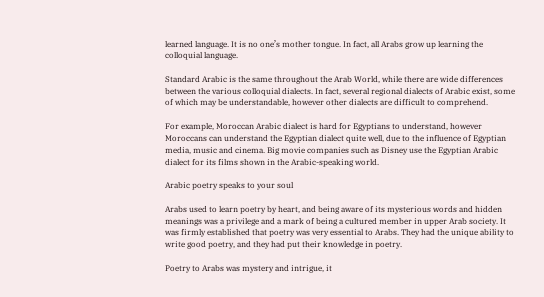learned language. It is no one’s mother tongue. In fact, all Arabs grow up learning the colloquial language.

Standard Arabic is the same throughout the Arab World, while there are wide differences between the various colloquial dialects. In fact, several regional dialects of Arabic exist, some of which may be understandable, however other dialects are difficult to comprehend.

For example, Moroccan Arabic dialect is hard for Egyptians to understand, however Moroccans can understand the Egyptian dialect quite well, due to the influence of Egyptian media, music and cinema. Big movie companies such as Disney use the Egyptian Arabic dialect for its films shown in the Arabic-speaking world.

Arabic poetry speaks to your soul

Arabs used to learn poetry by heart, and being aware of its mysterious words and hidden meanings was a privilege and a mark of being a cultured member in upper Arab society. It was firmly established that poetry was very essential to Arabs. They had the unique ability to write good poetry, and they had put their knowledge in poetry.

Poetry to Arabs was mystery and intrigue, it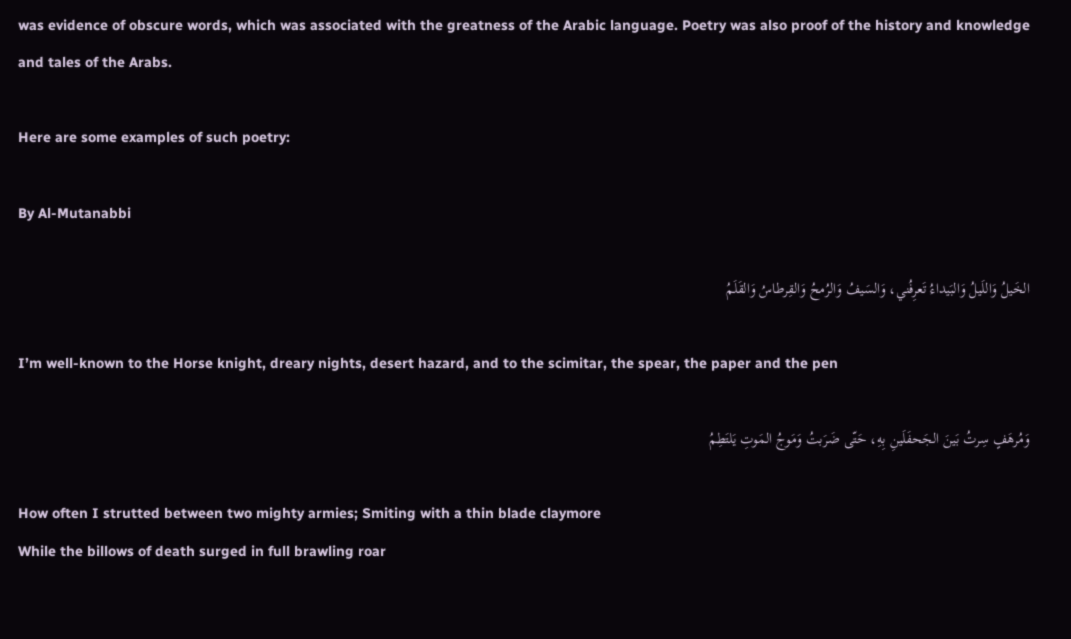was evidence of obscure words, which was associated with the greatness of the Arabic language. Poetry was also proof of the history and knowledge and tales of the Arabs.

Here are some examples of such poetry:

By Al-Mutanabbi

الخَيلُ وَاللَيلُ وَالبَيداءُ تَعرِفُني، وَالسَيفُ وَالرُمحُ وَالقِرطاسُ وَالقَلَمُ

I’m well-known to the Horse knight, dreary nights, desert hazard, and to the scimitar, the spear, the paper and the pen

وَمُرهَفٍ سِرتُ بَينَ الجَحفَلَينِ بِهِ، حَتّى ضَرَبتُ وَمَوجُ المَوتِ يَلتَطِمُ

How often I strutted between two mighty armies; Smiting with a thin blade claymore
While the billows of death surged in full brawling roar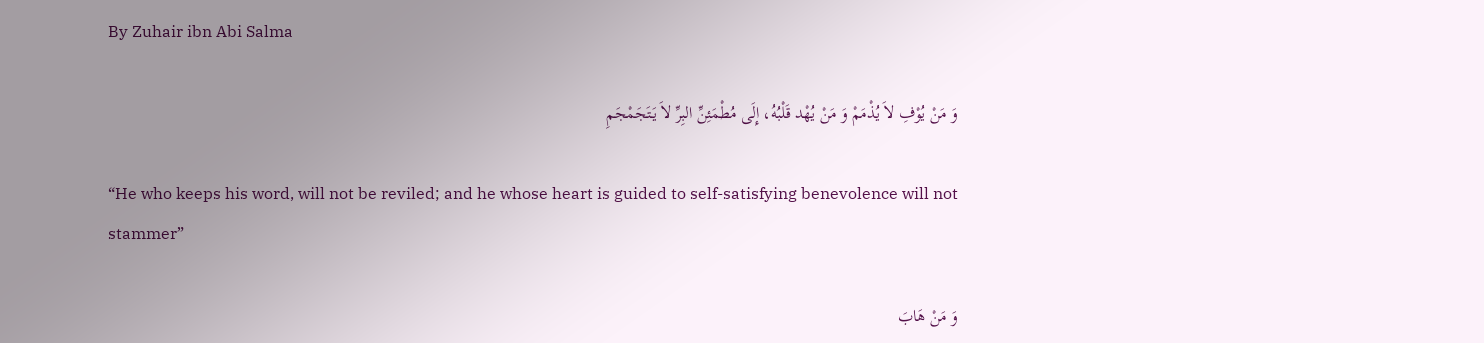By Zuhair ibn Abi Salma

وَ مَنْ يُوْفِ لاَ يُذْمَمْ وَ مَنْ يُهْد قَلْبُهُ، إِلَى مُطْمَئِنِّ البِرِّ لاَ يَتَجَمْجَمِ

“He who keeps his word, will not be reviled; and he whose heart is guided to self-satisfying benevolence will not stammer”

وَ مَنْ هَابَ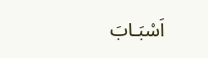اَسْبَـابَ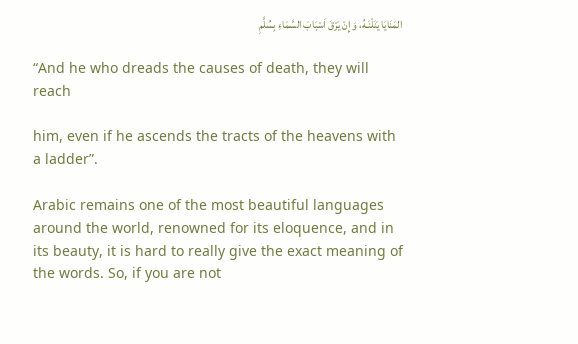المَنَايَا يَنَلْنَـهُ، وَ إِنْ يَرْقَ اَسْبَابَ السَّمَاءِ بِسُلَّمِ

“And he who dreads the causes of death, they will reach

him, even if he ascends the tracts of the heavens with a ladder”.

Arabic remains one of the most beautiful languages around the world, renowned for its eloquence, and in its beauty, it is hard to really give the exact meaning of the words. So, if you are not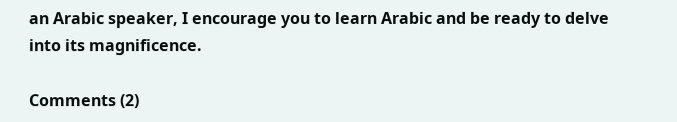an Arabic speaker, I encourage you to learn Arabic and be ready to delve into its magnificence.

Comments (2)